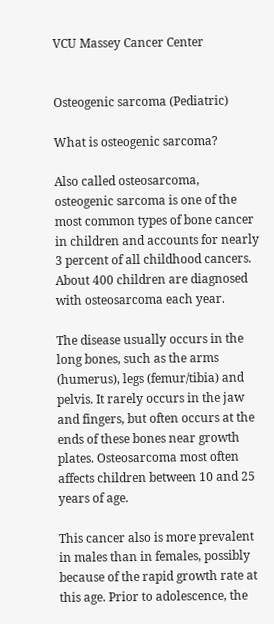VCU Massey Cancer Center


Osteogenic sarcoma (Pediatric)

What is osteogenic sarcoma?

Also called osteosarcoma, osteogenic sarcoma is one of the most common types of bone cancer in children and accounts for nearly 3 percent of all childhood cancers. About 400 children are diagnosed with osteosarcoma each year.

The disease usually occurs in the long bones, such as the arms (humerus), legs (femur/tibia) and pelvis. It rarely occurs in the jaw and fingers, but often occurs at the ends of these bones near growth plates. Osteosarcoma most often affects children between 10 and 25 years of age.

This cancer also is more prevalent in males than in females, possibly because of the rapid growth rate at this age. Prior to adolescence, the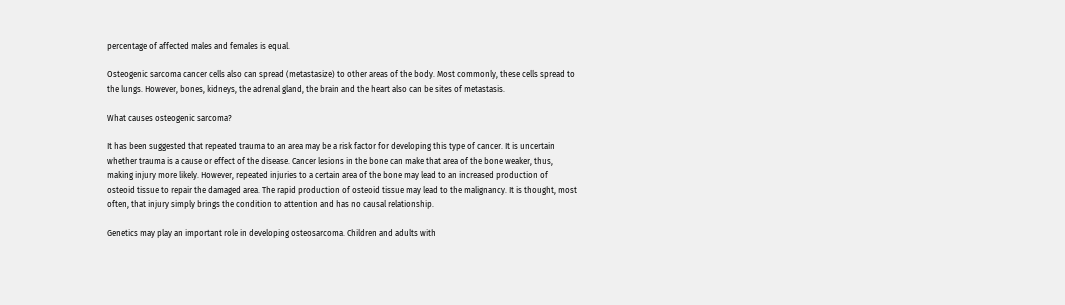percentage of affected males and females is equal.

Osteogenic sarcoma cancer cells also can spread (metastasize) to other areas of the body. Most commonly, these cells spread to the lungs. However, bones, kidneys, the adrenal gland, the brain and the heart also can be sites of metastasis.

What causes osteogenic sarcoma?

It has been suggested that repeated trauma to an area may be a risk factor for developing this type of cancer. It is uncertain whether trauma is a cause or effect of the disease. Cancer lesions in the bone can make that area of the bone weaker, thus, making injury more likely. However, repeated injuries to a certain area of the bone may lead to an increased production of osteoid tissue to repair the damaged area. The rapid production of osteoid tissue may lead to the malignancy. It is thought, most often, that injury simply brings the condition to attention and has no causal relationship.

Genetics may play an important role in developing osteosarcoma. Children and adults with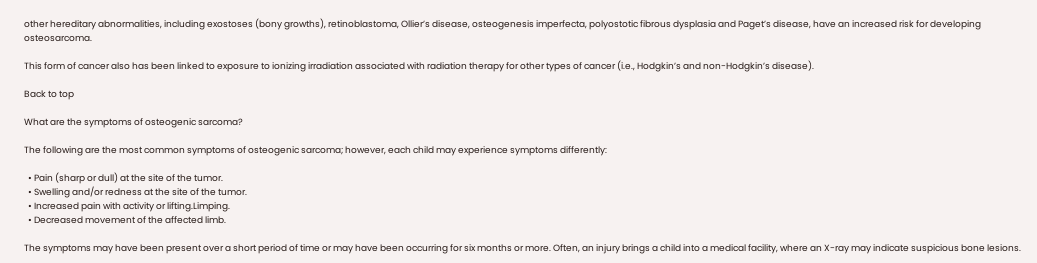other hereditary abnormalities, including exostoses (bony growths), retinoblastoma, Ollier’s disease, osteogenesis imperfecta, polyostotic fibrous dysplasia and Paget’s disease, have an increased risk for developing osteosarcoma.

This form of cancer also has been linked to exposure to ionizing irradiation associated with radiation therapy for other types of cancer (i.e., Hodgkin’s and non-Hodgkin’s disease).

Back to top

What are the symptoms of osteogenic sarcoma?

The following are the most common symptoms of osteogenic sarcoma; however, each child may experience symptoms differently:

  • Pain (sharp or dull) at the site of the tumor.
  • Swelling and/or redness at the site of the tumor.
  • Increased pain with activity or lifting.Limping.
  • Decreased movement of the affected limb.

The symptoms may have been present over a short period of time or may have been occurring for six months or more. Often, an injury brings a child into a medical facility, where an X-ray may indicate suspicious bone lesions.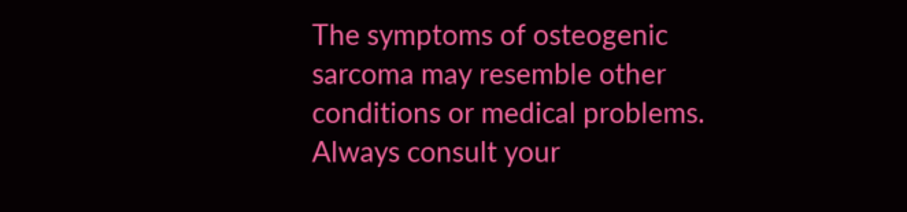The symptoms of osteogenic sarcoma may resemble other conditions or medical problems. Always consult your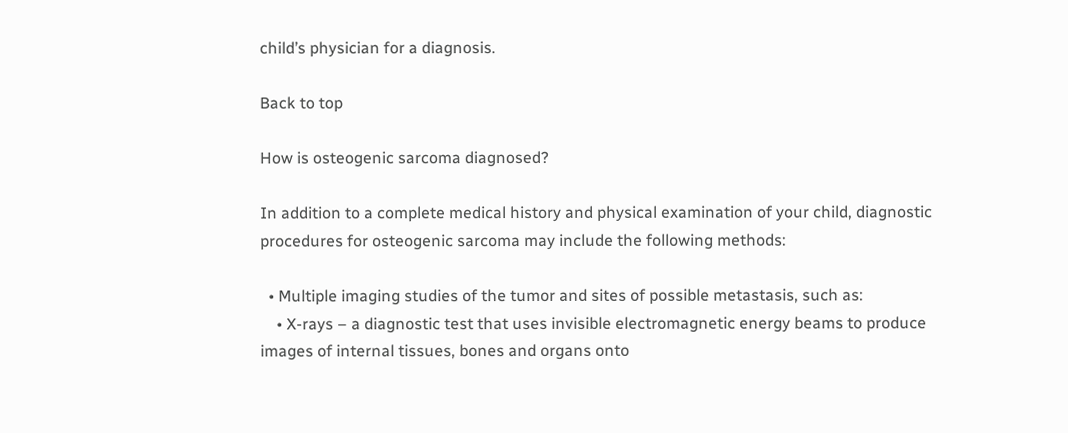child’s physician for a diagnosis.

Back to top

How is osteogenic sarcoma diagnosed?

In addition to a complete medical history and physical examination of your child, diagnostic procedures for osteogenic sarcoma may include the following methods:

  • Multiple imaging studies of the tumor and sites of possible metastasis, such as:
    • X-rays – a diagnostic test that uses invisible electromagnetic energy beams to produce images of internal tissues, bones and organs onto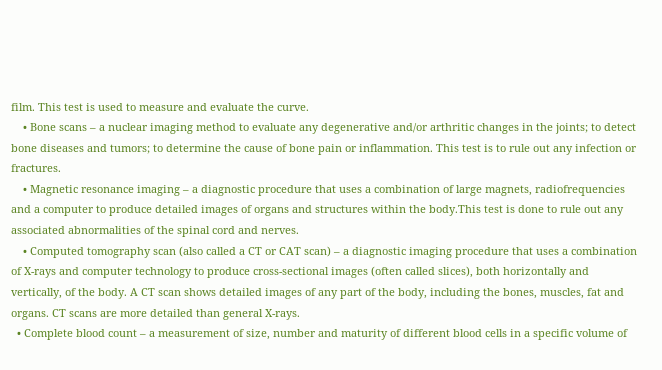film. This test is used to measure and evaluate the curve.
    • Bone scans – a nuclear imaging method to evaluate any degenerative and/or arthritic changes in the joints; to detect bone diseases and tumors; to determine the cause of bone pain or inflammation. This test is to rule out any infection or fractures.
    • Magnetic resonance imaging – a diagnostic procedure that uses a combination of large magnets, radiofrequencies and a computer to produce detailed images of organs and structures within the body.This test is done to rule out any associated abnormalities of the spinal cord and nerves.
    • Computed tomography scan (also called a CT or CAT scan) – a diagnostic imaging procedure that uses a combination of X-rays and computer technology to produce cross-sectional images (often called slices), both horizontally and vertically, of the body. A CT scan shows detailed images of any part of the body, including the bones, muscles, fat and organs. CT scans are more detailed than general X-rays.
  • Complete blood count – a measurement of size, number and maturity of different blood cells in a specific volume of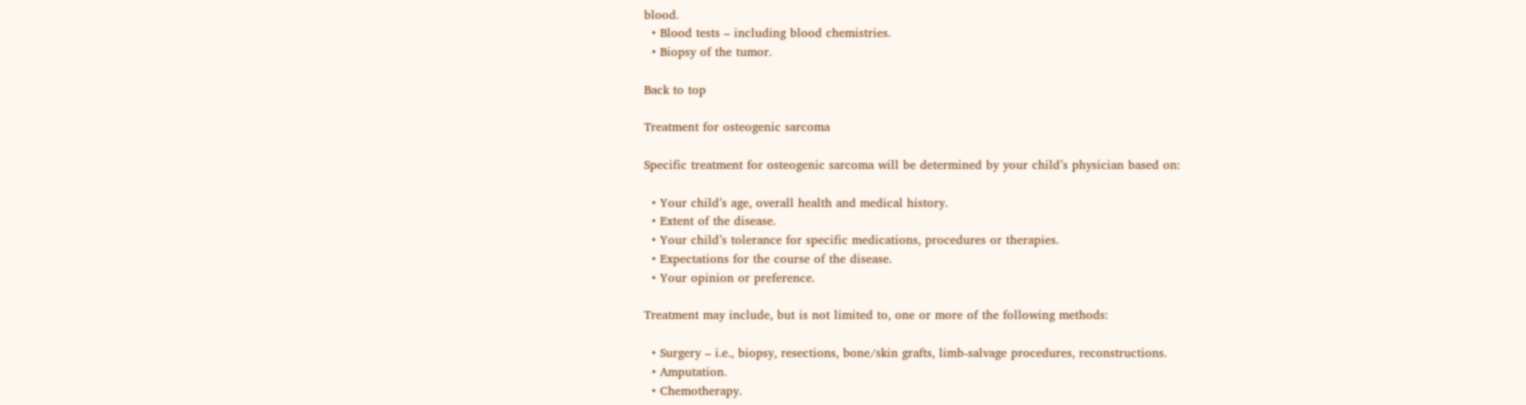blood.
  • Blood tests – including blood chemistries.
  • Biopsy of the tumor.

Back to top

Treatment for osteogenic sarcoma

Specific treatment for osteogenic sarcoma will be determined by your child’s physician based on:

  • Your child’s age, overall health and medical history.
  • Extent of the disease.
  • Your child’s tolerance for specific medications, procedures or therapies.
  • Expectations for the course of the disease.
  • Your opinion or preference.

Treatment may include, but is not limited to, one or more of the following methods:

  • Surgery – i.e., biopsy, resections, bone/skin grafts, limb-salvage procedures, reconstructions.
  • Amputation.
  • Chemotherapy.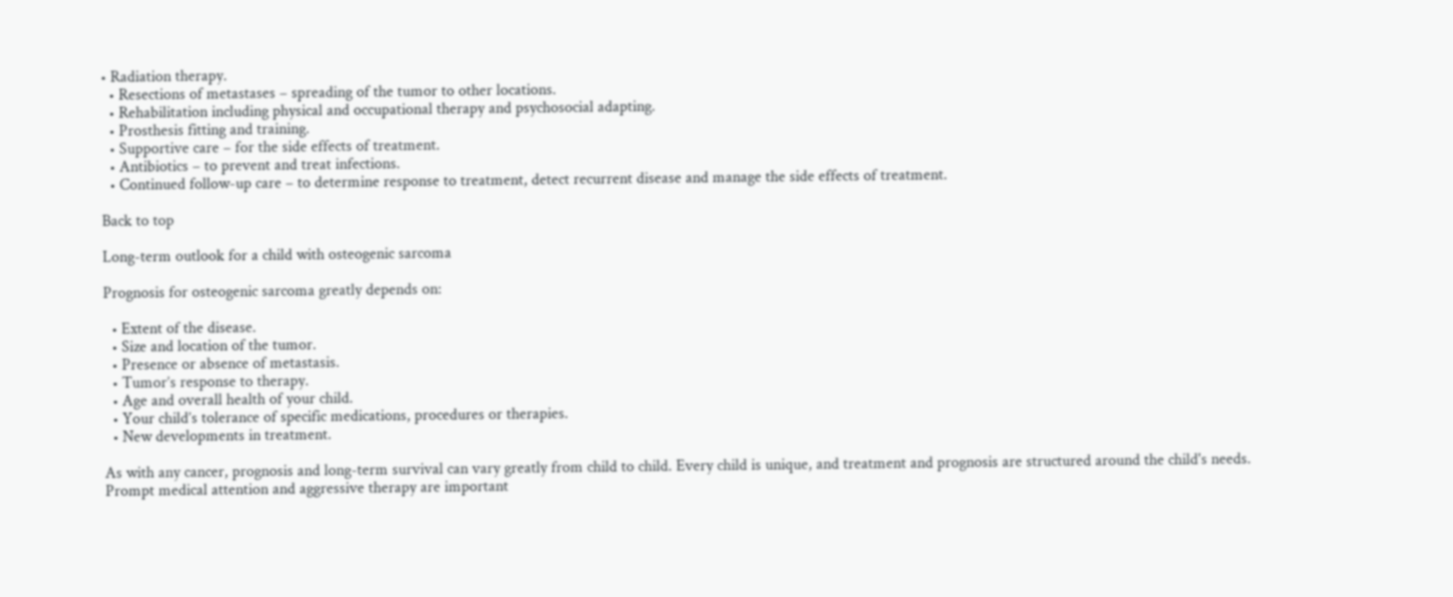• Radiation therapy.
  • Resections of metastases – spreading of the tumor to other locations.
  • Rehabilitation including physical and occupational therapy and psychosocial adapting.
  • Prosthesis fitting and training.
  • Supportive care – for the side effects of treatment.
  • Antibiotics – to prevent and treat infections.
  • Continued follow-up care – to determine response to treatment, detect recurrent disease and manage the side effects of treatment.

Back to top

Long-term outlook for a child with osteogenic sarcoma

Prognosis for osteogenic sarcoma greatly depends on:

  • Extent of the disease.
  • Size and location of the tumor.
  • Presence or absence of metastasis.
  • Tumor’s response to therapy.
  • Age and overall health of your child.
  • Your child’s tolerance of specific medications, procedures or therapies.
  • New developments in treatment.

As with any cancer, prognosis and long-term survival can vary greatly from child to child. Every child is unique, and treatment and prognosis are structured around the child's needs. Prompt medical attention and aggressive therapy are important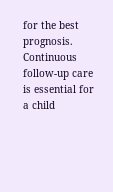for the best prognosis. Continuous follow-up care is essential for a child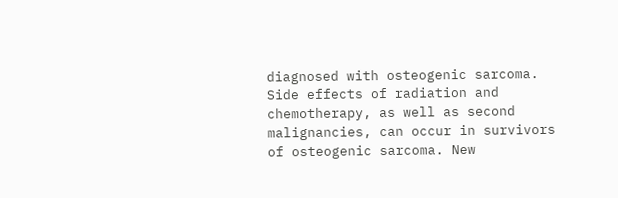diagnosed with osteogenic sarcoma. Side effects of radiation and chemotherapy, as well as second malignancies, can occur in survivors of osteogenic sarcoma. New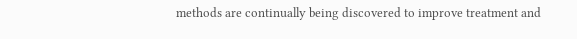methods are continually being discovered to improve treatment and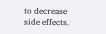to decrease side effects.